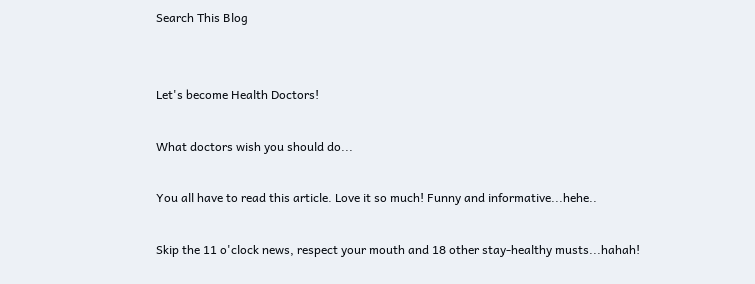Search This Blog


Let's become Health Doctors!

What doctors wish you should do...

You all have to read this article. Love it so much! Funny and informative...hehe..

Skip the 11 o'clock news, respect your mouth and 18 other stay-healthy musts...hahah!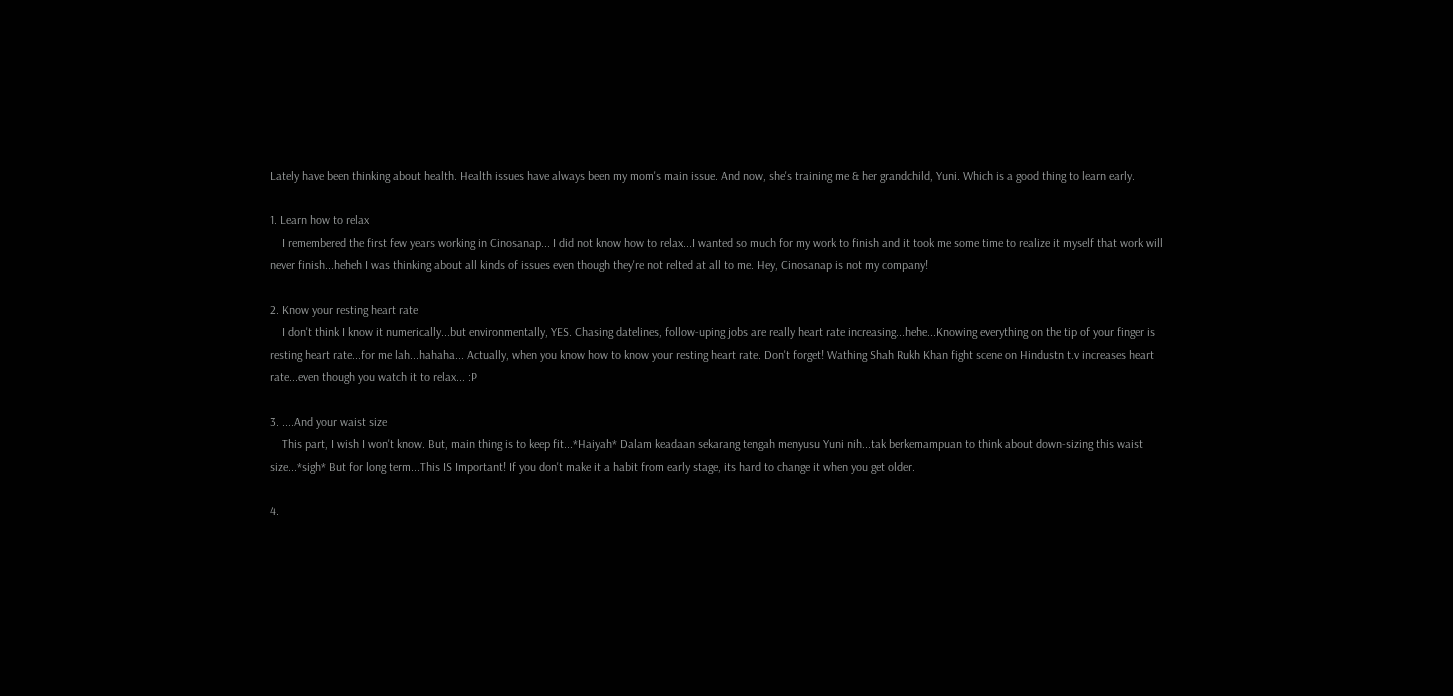Lately have been thinking about health. Health issues have always been my mom's main issue. And now, she's training me & her grandchild, Yuni. Which is a good thing to learn early.

1. Learn how to relax
    I remembered the first few years working in Cinosanap... I did not know how to relax...I wanted so much for my work to finish and it took me some time to realize it myself that work will never finish...heheh I was thinking about all kinds of issues even though they're not relted at all to me. Hey, Cinosanap is not my company!

2. Know your resting heart rate
    I don't think I know it numerically...but environmentally, YES. Chasing datelines, follow-uping jobs are really heart rate increasing...hehe...Knowing everything on the tip of your finger is resting heart rate...for me lah...hahaha... Actually, when you know how to know your resting heart rate. Don't forget! Wathing Shah Rukh Khan fight scene on Hindustn t.v increases heart rate...even though you watch it to relax... :P

3. ....And your waist size
    This part, I wish I won't know. But, main thing is to keep fit...*Haiyah* Dalam keadaan sekarang tengah menyusu Yuni nih...tak berkemampuan to think about down-sizing this waist size...*sigh* But for long term...This IS Important! If you don't make it a habit from early stage, its hard to change it when you get older.

4.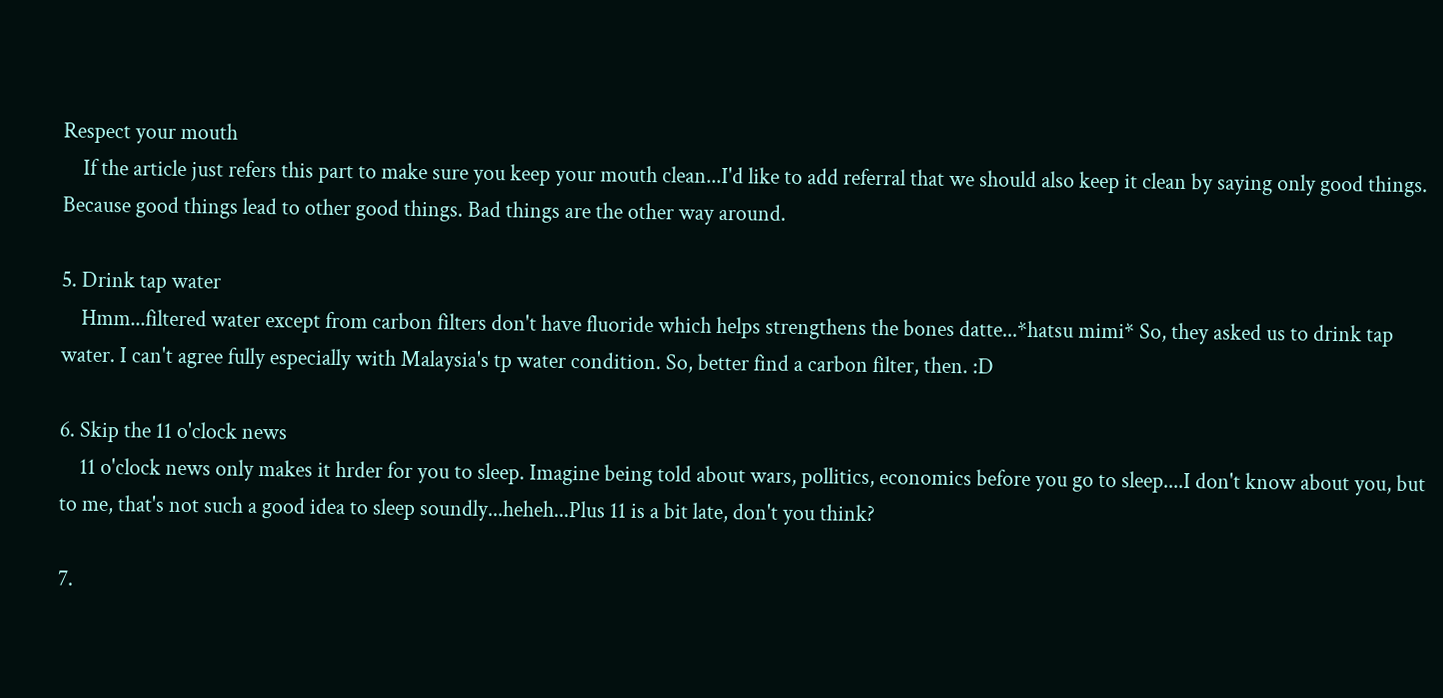Respect your mouth
    If the article just refers this part to make sure you keep your mouth clean...I'd like to add referral that we should also keep it clean by saying only good things. Because good things lead to other good things. Bad things are the other way around.

5. Drink tap water
    Hmm...filtered water except from carbon filters don't have fluoride which helps strengthens the bones datte...*hatsu mimi* So, they asked us to drink tap water. I can't agree fully especially with Malaysia's tp water condition. So, better find a carbon filter, then. :D

6. Skip the 11 o'clock news
    11 o'clock news only makes it hrder for you to sleep. Imagine being told about wars, pollitics, economics before you go to sleep....I don't know about you, but to me, that's not such a good idea to sleep soundly...heheh...Plus 11 is a bit late, don't you think?

7.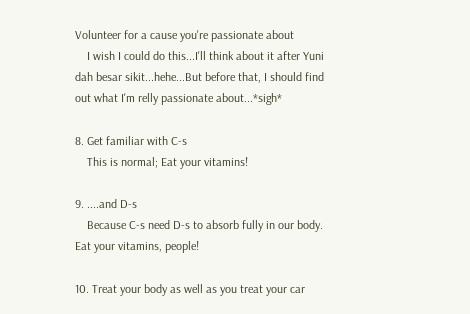Volunteer for a cause you're passionate about
    I wish I could do this...I'll think about it after Yuni dah besar sikit...hehe...But before that, I should find out what I'm relly passionate about...*sigh*

8. Get familiar with C-s
    This is normal; Eat your vitamins!

9. ....and D-s
    Because C-s need D-s to absorb fully in our body. Eat your vitamins, people!

10. Treat your body as well as you treat your car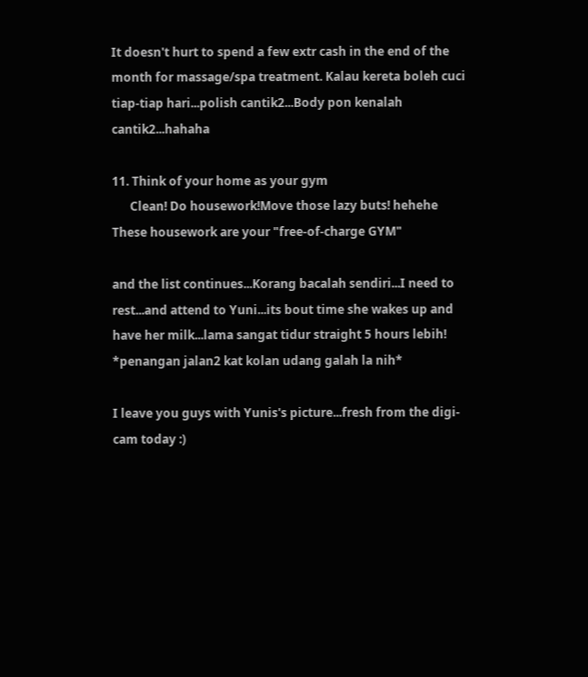It doesn't hurt to spend a few extr cash in the end of the month for massage/spa treatment. Kalau kereta boleh cuci tiap-tiap hari...polish cantik2...Body pon kenalah cantik2...hahaha

11. Think of your home as your gym
      Clean! Do housework!Move those lazy buts! hehehe These housework are your "free-of-charge GYM"

and the list continues...Korang bacalah sendiri...I need to rest...and attend to Yuni...its bout time she wakes up and have her milk...lama sangat tidur straight 5 hours lebih! *penangan jalan2 kat kolan udang galah la nih*

I leave you guys with Yunis's picture...fresh from the digi-cam today :)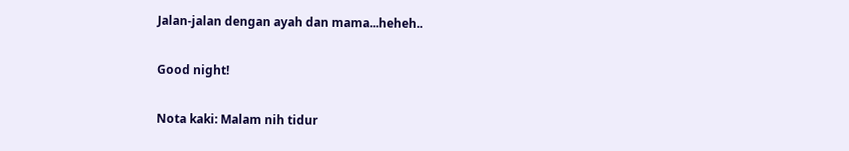Jalan-jalan dengan ayah dan mama...heheh..

Good night!

Nota kaki: Malam nih tidur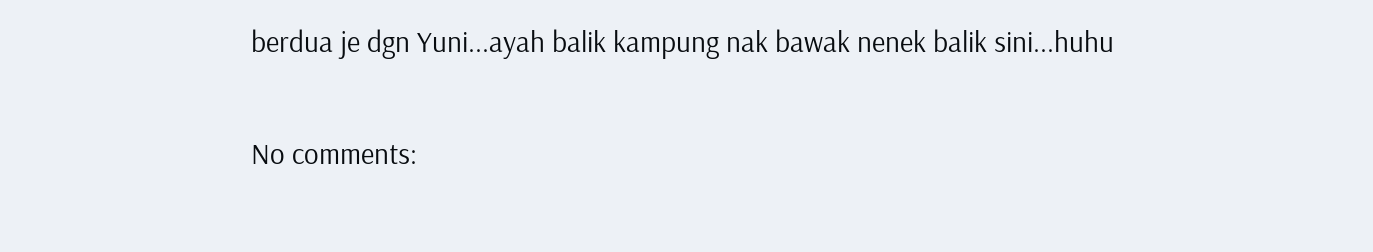berdua je dgn Yuni...ayah balik kampung nak bawak nenek balik sini...huhu

No comments: